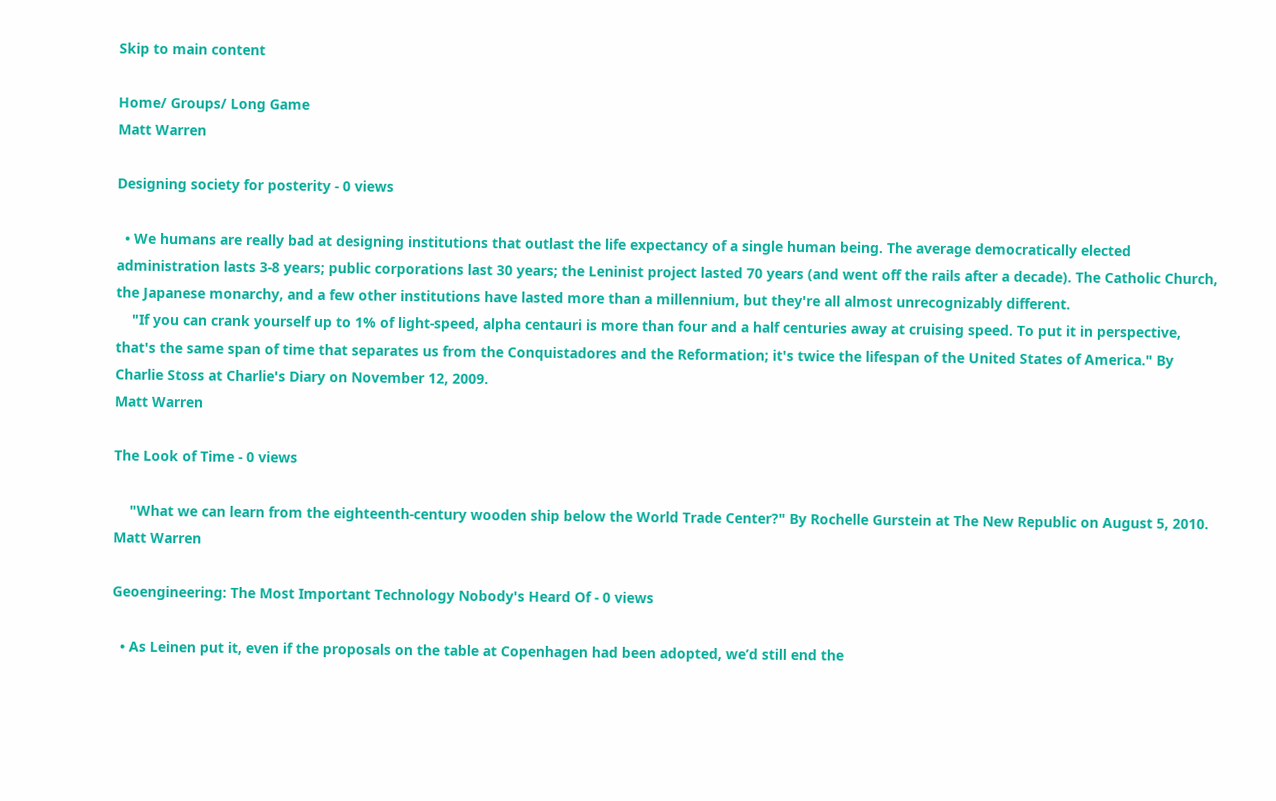Skip to main content

Home/ Groups/ Long Game
Matt Warren

Designing society for posterity - 0 views

  • We humans are really bad at designing institutions that outlast the life expectancy of a single human being. The average democratically elected administration lasts 3-8 years; public corporations last 30 years; the Leninist project lasted 70 years (and went off the rails after a decade). The Catholic Church, the Japanese monarchy, and a few other institutions have lasted more than a millennium, but they're all almost unrecognizably different.
    "If you can crank yourself up to 1% of light-speed, alpha centauri is more than four and a half centuries away at cruising speed. To put it in perspective, that's the same span of time that separates us from the Conquistadores and the Reformation; it's twice the lifespan of the United States of America." By Charlie Stoss at Charlie's Diary on November 12, 2009.
Matt Warren

The Look of Time - 0 views

    "What we can learn from the eighteenth-century wooden ship below the World Trade Center?" By Rochelle Gurstein at The New Republic on August 5, 2010.
Matt Warren

Geoengineering: The Most Important Technology Nobody's Heard Of - 0 views

  • As Leinen put it, even if the proposals on the table at Copenhagen had been adopted, we’d still end the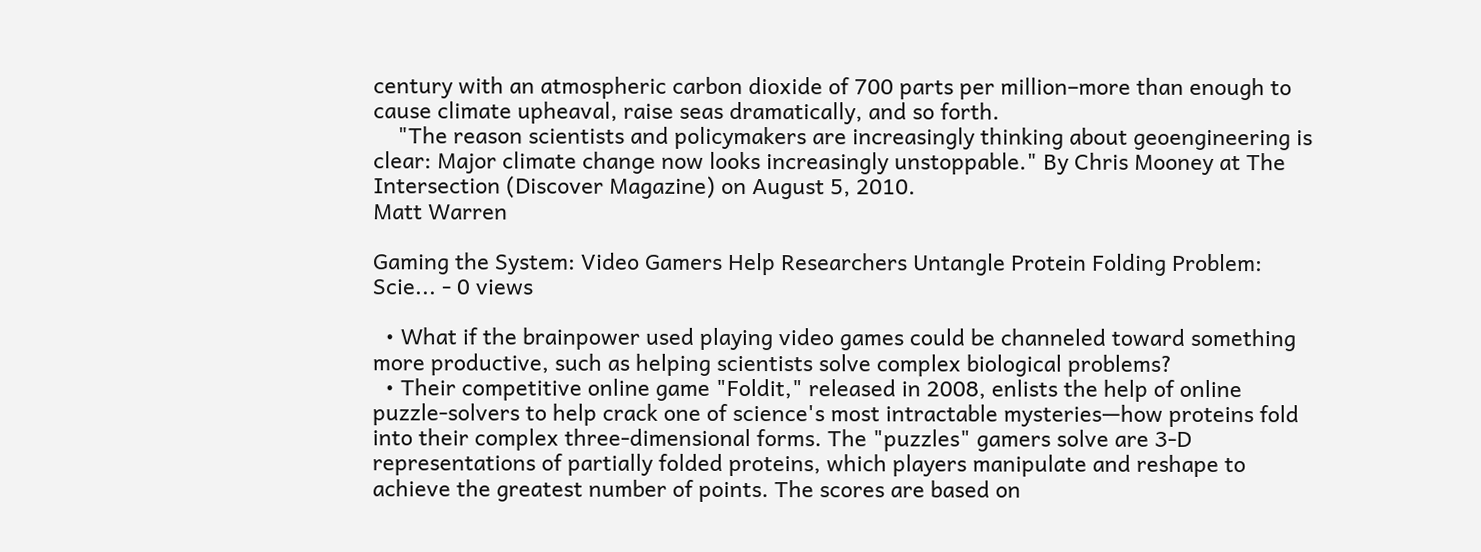century with an atmospheric carbon dioxide of 700 parts per million–more than enough to cause climate upheaval, raise seas dramatically, and so forth.
    "The reason scientists and policymakers are increasingly thinking about geoengineering is clear: Major climate change now looks increasingly unstoppable." By Chris Mooney at The Intersection (Discover Magazine) on August 5, 2010.
Matt Warren

Gaming the System: Video Gamers Help Researchers Untangle Protein Folding Problem: Scie... - 0 views

  • What if the brainpower used playing video games could be channeled toward something more productive, such as helping scientists solve complex biological problems?
  • Their competitive online game "Foldit," released in 2008, enlists the help of online puzzle-solvers to help crack one of science's most intractable mysteries—how proteins fold into their complex three-dimensional forms. The "puzzles" gamers solve are 3-D representations of partially folded proteins, which players manipulate and reshape to achieve the greatest number of points. The scores are based on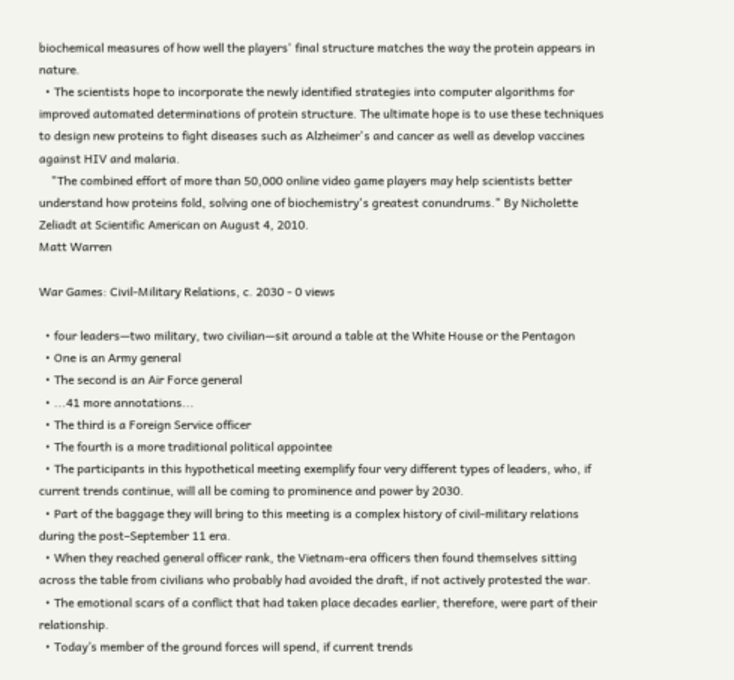biochemical measures of how well the players' final structure matches the way the protein appears in nature.
  • The scientists hope to incorporate the newly identified strategies into computer algorithms for improved automated determinations of protein structure. The ultimate hope is to use these techniques to design new proteins to fight diseases such as Alzheimer's and cancer as well as develop vaccines against HIV and malaria.
    "The combined effort of more than 50,000 online video game players may help scientists better understand how proteins fold, solving one of biochemistry's greatest conundrums." By Nicholette Zeliadt at Scientific American on August 4, 2010.
Matt Warren

War Games: Civil-Military Relations, c. 2030 - 0 views

  • four leaders—two military, two civilian—sit around a table at the White House or the Pentagon
  • One is an Army general
  • The second is an Air Force general
  • ...41 more annotations...
  • The third is a Foreign Service officer
  • The fourth is a more traditional political appointee
  • The participants in this hypothetical meeting exemplify four very different types of leaders, who, if current trends continue, will all be coming to prominence and power by 2030.
  • Part of the baggage they will bring to this meeting is a complex history of civil-military relations during the post–September 11 era.
  • When they reached general officer rank, the Vietnam-era officers then found themselves sitting across the table from civilians who probably had avoided the draft, if not actively protested the war.
  • The emotional scars of a conflict that had taken place decades earlier, therefore, were part of their relationship.
  • Today’s member of the ground forces will spend, if current trends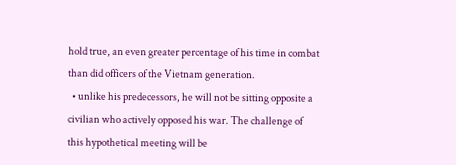hold true, an even greater percentage of his time in combat than did officers of the Vietnam generation.
  • unlike his predecessors, he will not be sitting opposite a civilian who actively opposed his war. The challenge of this hypothetical meeting will be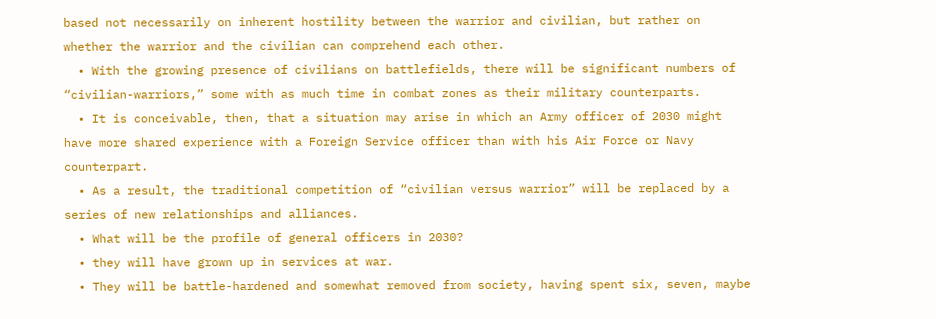based not necessarily on inherent hostility between the warrior and civilian, but rather on whether the warrior and the civilian can comprehend each other.
  • With the growing presence of civilians on battlefields, there will be significant numbers of “civilian-warriors,” some with as much time in combat zones as their military counterparts.
  • It is conceivable, then, that a situation may arise in which an Army officer of 2030 might have more shared experience with a Foreign Service officer than with his Air Force or Navy counterpart.
  • As a result, the traditional competition of “civilian versus warrior” will be replaced by a series of new relationships and alliances.
  • What will be the profile of general officers in 2030?
  • they will have grown up in services at war.
  • They will be battle-hardened and somewhat removed from society, having spent six, seven, maybe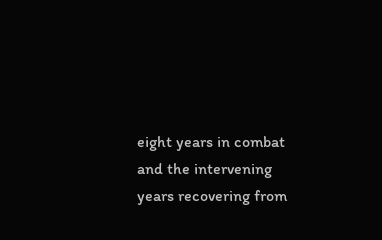eight years in combat and the intervening years recovering from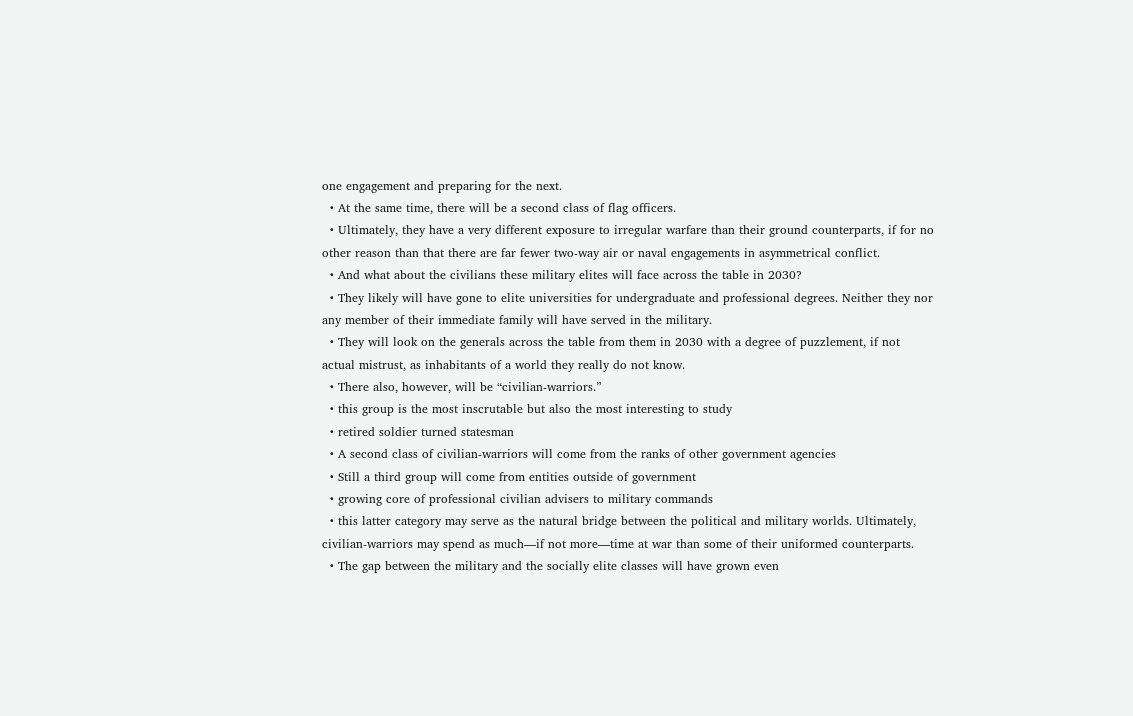one engagement and preparing for the next.
  • At the same time, there will be a second class of flag officers.
  • Ultimately, they have a very different exposure to irregular warfare than their ground counterparts, if for no other reason than that there are far fewer two-way air or naval engagements in asymmetrical conflict.
  • And what about the civilians these military elites will face across the table in 2030?
  • They likely will have gone to elite universities for undergraduate and professional degrees. Neither they nor any member of their immediate family will have served in the military.
  • They will look on the generals across the table from them in 2030 with a degree of puzzlement, if not actual mistrust, as inhabitants of a world they really do not know.
  • There also, however, will be “civilian-warriors.”
  • this group is the most inscrutable but also the most interesting to study
  • retired soldier turned statesman
  • A second class of civilian-warriors will come from the ranks of other government agencies
  • Still a third group will come from entities outside of government
  • growing core of professional civilian advisers to military commands
  • this latter category may serve as the natural bridge between the political and military worlds. Ultimately, civilian-warriors may spend as much—if not more—time at war than some of their uniformed counterparts.
  • The gap between the military and the socially elite classes will have grown even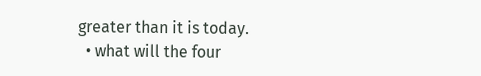greater than it is today.
  • what will the four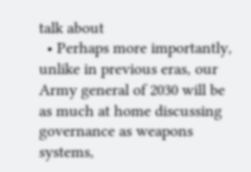talk about
  • Perhaps more importantly, unlike in previous eras, our Army general of 2030 will be as much at home discussing governance as weapons systems,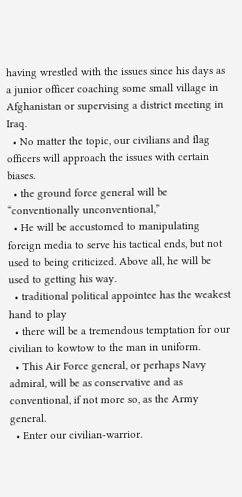having wrestled with the issues since his days as a junior officer coaching some small village in Afghanistan or supervising a district meeting in Iraq.
  • No matter the topic, our civilians and flag officers will approach the issues with certain biases.
  • the ground force general will be “conventionally unconventional,”
  • He will be accustomed to manipulating foreign media to serve his tactical ends, but not used to being criticized. Above all, he will be used to getting his way.
  • traditional political appointee has the weakest hand to play
  • there will be a tremendous temptation for our civilian to kowtow to the man in uniform.
  • This Air Force general, or perhaps Navy admiral, will be as conservative and as conventional, if not more so, as the Army general.
  • Enter our civilian-warrior.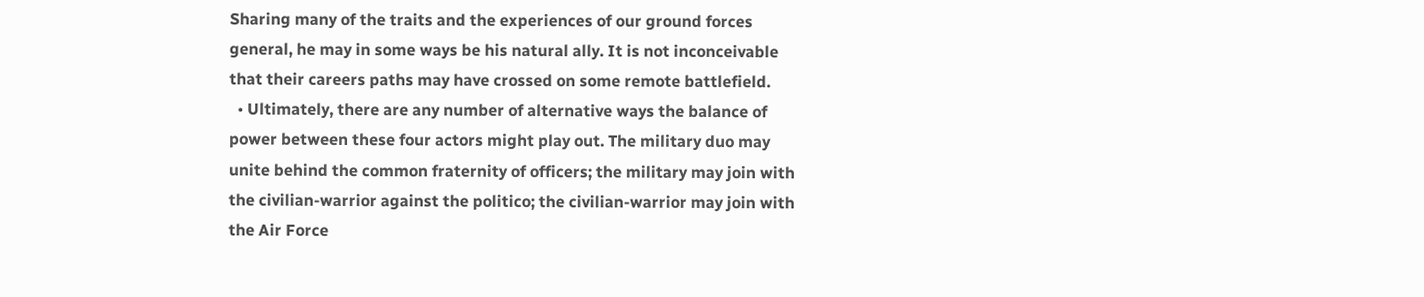Sharing many of the traits and the experiences of our ground forces general, he may in some ways be his natural ally. It is not inconceivable that their careers paths may have crossed on some remote battlefield.
  • Ultimately, there are any number of alternative ways the balance of power between these four actors might play out. The military duo may unite behind the common fraternity of officers; the military may join with the civilian-warrior against the politico; the civilian-warrior may join with the Air Force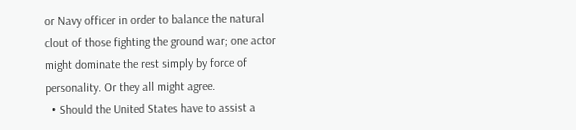or Navy officer in order to balance the natural clout of those fighting the ground war; one actor might dominate the rest simply by force of personality. Or they all might agree.
  • Should the United States have to assist a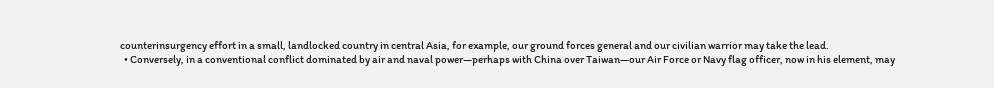counterinsurgency effort in a small, landlocked country in central Asia, for example, our ground forces general and our civilian warrior may take the lead.
  • Conversely, in a conventional conflict dominated by air and naval power—perhaps with China over Taiwan—our Air Force or Navy flag officer, now in his element, may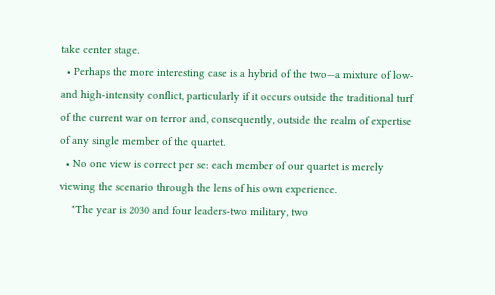take center stage.
  • Perhaps the more interesting case is a hybrid of the two—a mixture of low- and high-intensity conflict, particularly if it occurs outside the traditional turf of the current war on terror and, consequently, outside the realm of expertise of any single member of the quartet.
  • No one view is correct per se: each member of our quartet is merely viewing the scenario through the lens of his own experience.
    "The year is 2030 and four leaders-two military, two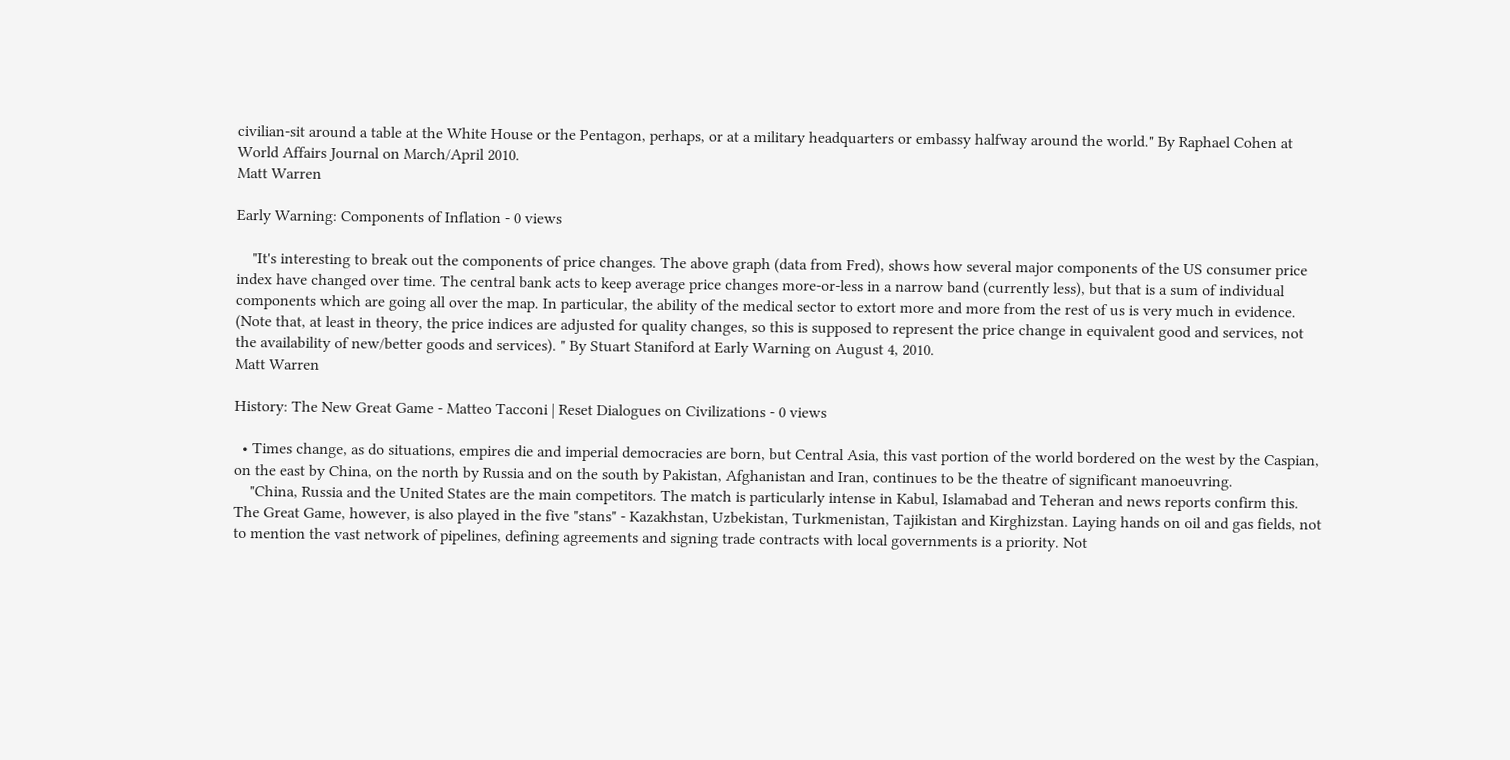civilian-sit around a table at the White House or the Pentagon, perhaps, or at a military headquarters or embassy halfway around the world." By Raphael Cohen at World Affairs Journal on March/April 2010.
Matt Warren

Early Warning: Components of Inflation - 0 views

    "It's interesting to break out the components of price changes. The above graph (data from Fred), shows how several major components of the US consumer price index have changed over time. The central bank acts to keep average price changes more-or-less in a narrow band (currently less), but that is a sum of individual components which are going all over the map. In particular, the ability of the medical sector to extort more and more from the rest of us is very much in evidence. (Note that, at least in theory, the price indices are adjusted for quality changes, so this is supposed to represent the price change in equivalent good and services, not the availability of new/better goods and services). " By Stuart Staniford at Early Warning on August 4, 2010.
Matt Warren

History: The New Great Game - Matteo Tacconi | Reset Dialogues on Civilizations - 0 views

  • Times change, as do situations, empires die and imperial democracies are born, but Central Asia, this vast portion of the world bordered on the west by the Caspian, on the east by China, on the north by Russia and on the south by Pakistan, Afghanistan and Iran, continues to be the theatre of significant manoeuvring.
    "China, Russia and the United States are the main competitors. The match is particularly intense in Kabul, Islamabad and Teheran and news reports confirm this. The Great Game, however, is also played in the five "stans" - Kazakhstan, Uzbekistan, Turkmenistan, Tajikistan and Kirghizstan. Laying hands on oil and gas fields, not to mention the vast network of pipelines, defining agreements and signing trade contracts with local governments is a priority. Not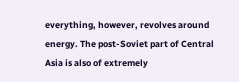everything, however, revolves around energy. The post-Soviet part of Central Asia is also of extremely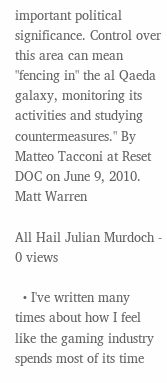important political significance. Control over this area can mean "fencing in" the al Qaeda galaxy, monitoring its activities and studying countermeasures." By Matteo Tacconi at Reset DOC on June 9, 2010.
Matt Warren

All Hail Julian Murdoch - 0 views

  • I've written many times about how I feel like the gaming industry spends most of its time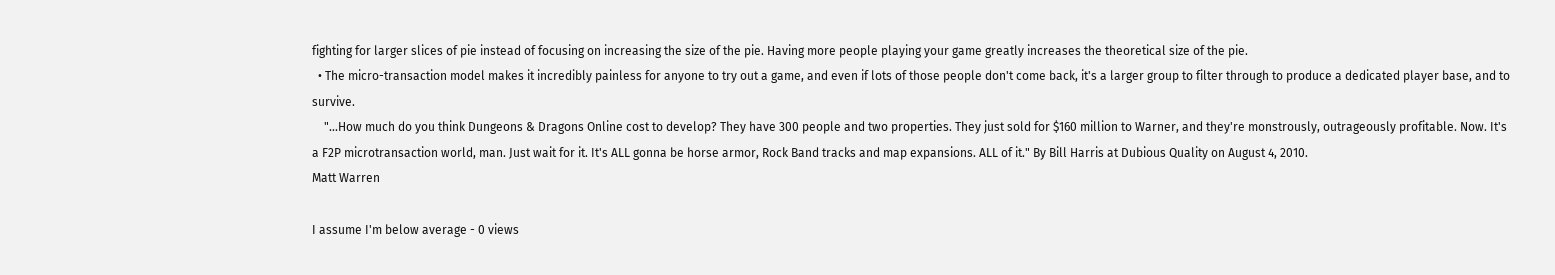fighting for larger slices of pie instead of focusing on increasing the size of the pie. Having more people playing your game greatly increases the theoretical size of the pie.
  • The micro-transaction model makes it incredibly painless for anyone to try out a game, and even if lots of those people don't come back, it's a larger group to filter through to produce a dedicated player base, and to survive.
    "...How much do you think Dungeons & Dragons Online cost to develop? They have 300 people and two properties. They just sold for $160 million to Warner, and they're monstrously, outrageously profitable. Now. It's a F2P microtransaction world, man. Just wait for it. It's ALL gonna be horse armor, Rock Band tracks and map expansions. ALL of it." By Bill Harris at Dubious Quality on August 4, 2010.
Matt Warren

I assume I'm below average - 0 views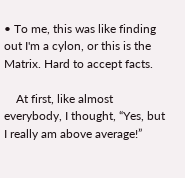• To me, this was like finding out I'm a cylon, or this is the Matrix. Hard to accept facts.

    At first, like almost everybody, I thought, “Yes, but I really am above average!”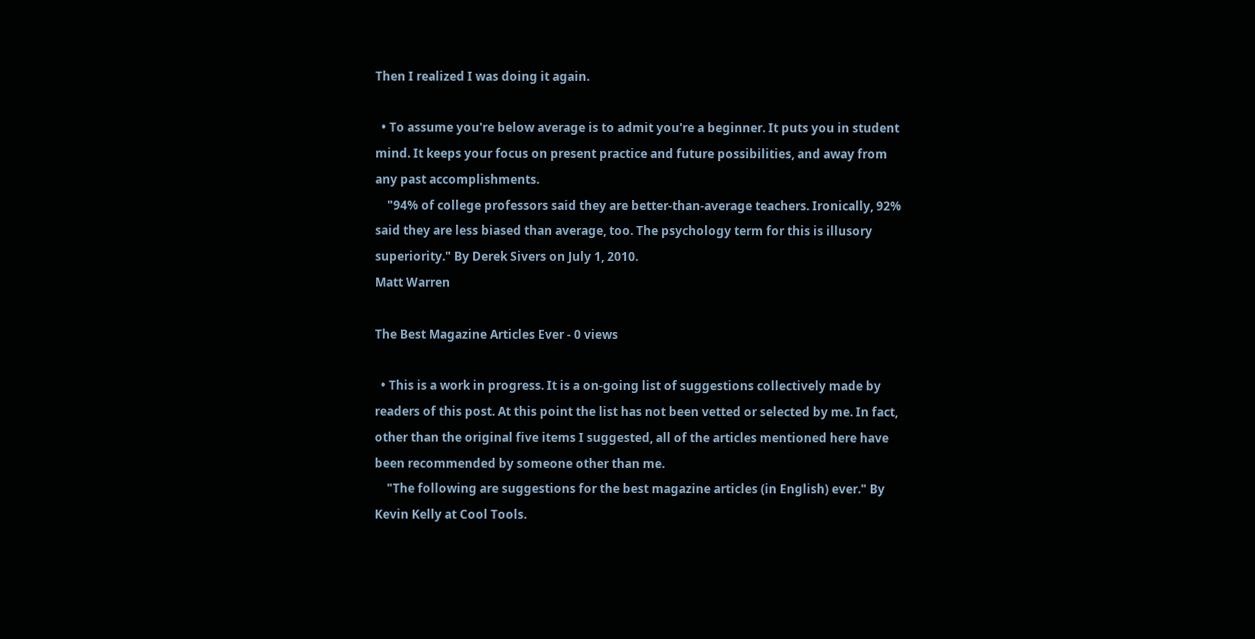Then I realized I was doing it again.

  • To assume you're below average is to admit you're a beginner. It puts you in student mind. It keeps your focus on present practice and future possibilities, and away from any past accomplishments.
    "94% of college professors said they are better-than-average teachers. Ironically, 92% said they are less biased than average, too. The psychology term for this is illusory superiority." By Derek Sivers on July 1, 2010.
Matt Warren

The Best Magazine Articles Ever - 0 views

  • This is a work in progress. It is a on-going list of suggestions collectively made by readers of this post. At this point the list has not been vetted or selected by me. In fact, other than the original five items I suggested, all of the articles mentioned here have been recommended by someone other than me.
    "The following are suggestions for the best magazine articles (in English) ever." By Kevin Kelly at Cool Tools.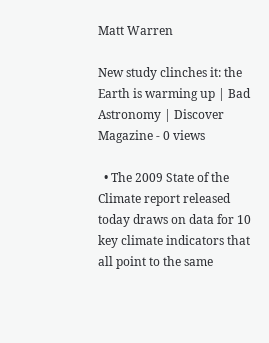Matt Warren

New study clinches it: the Earth is warming up | Bad Astronomy | Discover Magazine - 0 views

  • The 2009 State of the Climate report released today draws on data for 10 key climate indicators that all point to the same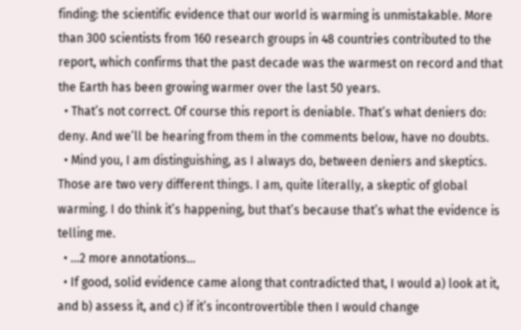finding: the scientific evidence that our world is warming is unmistakable. More than 300 scientists from 160 research groups in 48 countries contributed to the report, which confirms that the past decade was the warmest on record and that the Earth has been growing warmer over the last 50 years.
  • That’s not correct. Of course this report is deniable. That’s what deniers do: deny. And we’ll be hearing from them in the comments below, have no doubts.
  • Mind you, I am distinguishing, as I always do, between deniers and skeptics. Those are two very different things. I am, quite literally, a skeptic of global warming. I do think it’s happening, but that’s because that’s what the evidence is telling me.
  • ...2 more annotations...
  • If good, solid evidence came along that contradicted that, I would a) look at it, and b) assess it, and c) if it’s incontrovertible then I would change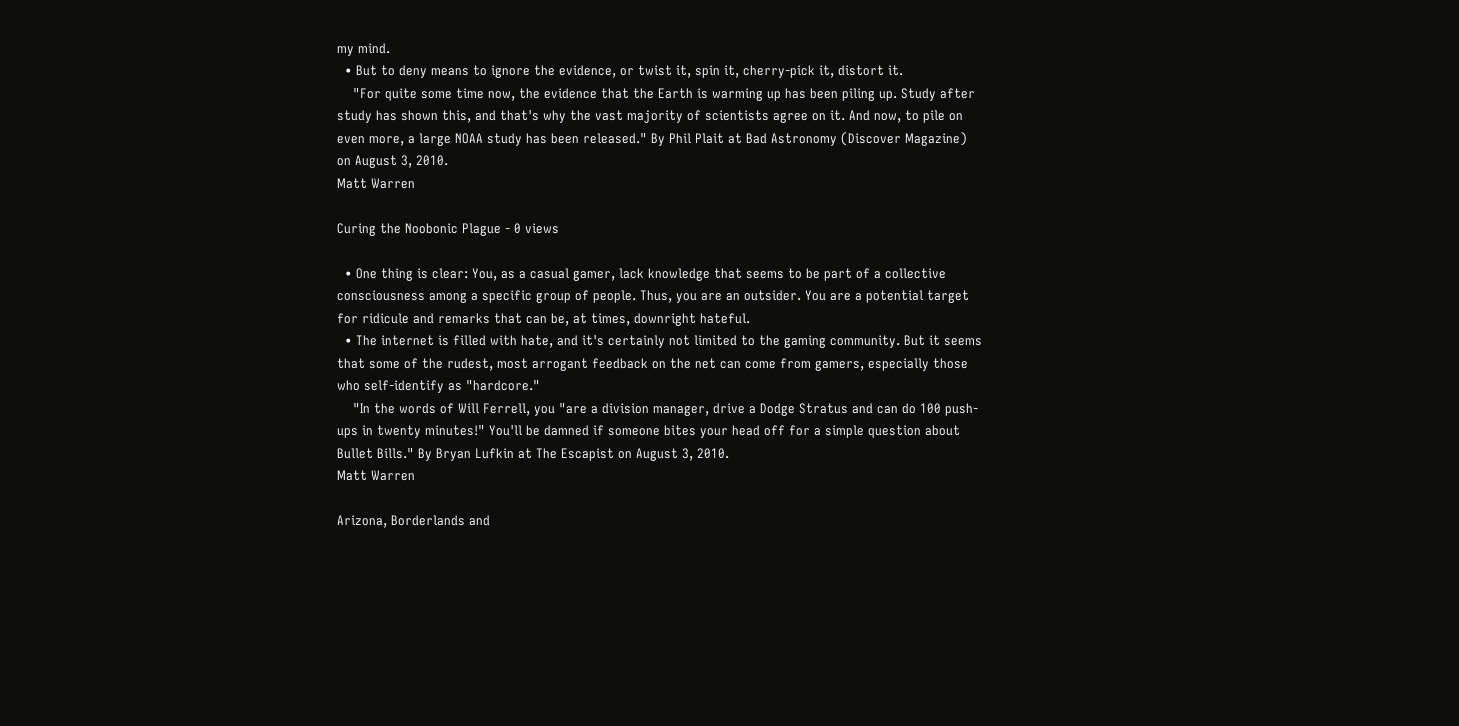my mind.
  • But to deny means to ignore the evidence, or twist it, spin it, cherry-pick it, distort it.
    "For quite some time now, the evidence that the Earth is warming up has been piling up. Study after study has shown this, and that's why the vast majority of scientists agree on it. And now, to pile on even more, a large NOAA study has been released." By Phil Plait at Bad Astronomy (Discover Magazine) on August 3, 2010.
Matt Warren

Curing the Noobonic Plague - 0 views

  • One thing is clear: You, as a casual gamer, lack knowledge that seems to be part of a collective consciousness among a specific group of people. Thus, you are an outsider. You are a potential target for ridicule and remarks that can be, at times, downright hateful.
  • The internet is filled with hate, and it's certainly not limited to the gaming community. But it seems that some of the rudest, most arrogant feedback on the net can come from gamers, especially those who self-identify as "hardcore."
    "In the words of Will Ferrell, you "are a division manager, drive a Dodge Stratus and can do 100 push-ups in twenty minutes!" You'll be damned if someone bites your head off for a simple question about Bullet Bills." By Bryan Lufkin at The Escapist on August 3, 2010.
Matt Warren

Arizona, Borderlands and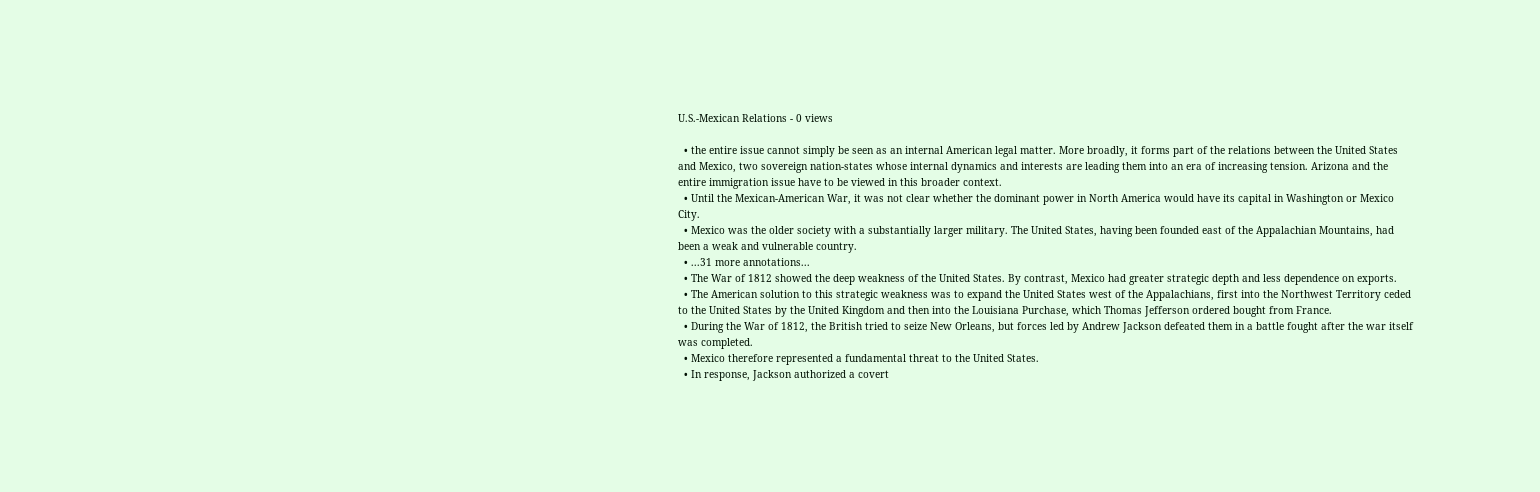U.S.-Mexican Relations - 0 views

  • the entire issue cannot simply be seen as an internal American legal matter. More broadly, it forms part of the relations between the United States and Mexico, two sovereign nation-states whose internal dynamics and interests are leading them into an era of increasing tension. Arizona and the entire immigration issue have to be viewed in this broader context.
  • Until the Mexican-American War, it was not clear whether the dominant power in North America would have its capital in Washington or Mexico City.
  • Mexico was the older society with a substantially larger military. The United States, having been founded east of the Appalachian Mountains, had been a weak and vulnerable country.
  • ...31 more annotations...
  • The War of 1812 showed the deep weakness of the United States. By contrast, Mexico had greater strategic depth and less dependence on exports.
  • The American solution to this strategic weakness was to expand the United States west of the Appalachians, first into the Northwest Territory ceded to the United States by the United Kingdom and then into the Louisiana Purchase, which Thomas Jefferson ordered bought from France.
  • During the War of 1812, the British tried to seize New Orleans, but forces led by Andrew Jackson defeated them in a battle fought after the war itself was completed.
  • Mexico therefore represented a fundamental threat to the United States.
  • In response, Jackson authorized a covert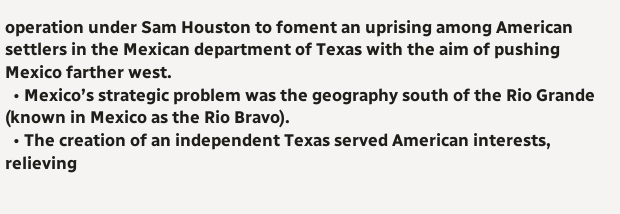operation under Sam Houston to foment an uprising among American settlers in the Mexican department of Texas with the aim of pushing Mexico farther west.
  • Mexico’s strategic problem was the geography south of the Rio Grande (known in Mexico as the Rio Bravo).
  • The creation of an independent Texas served American interests, relieving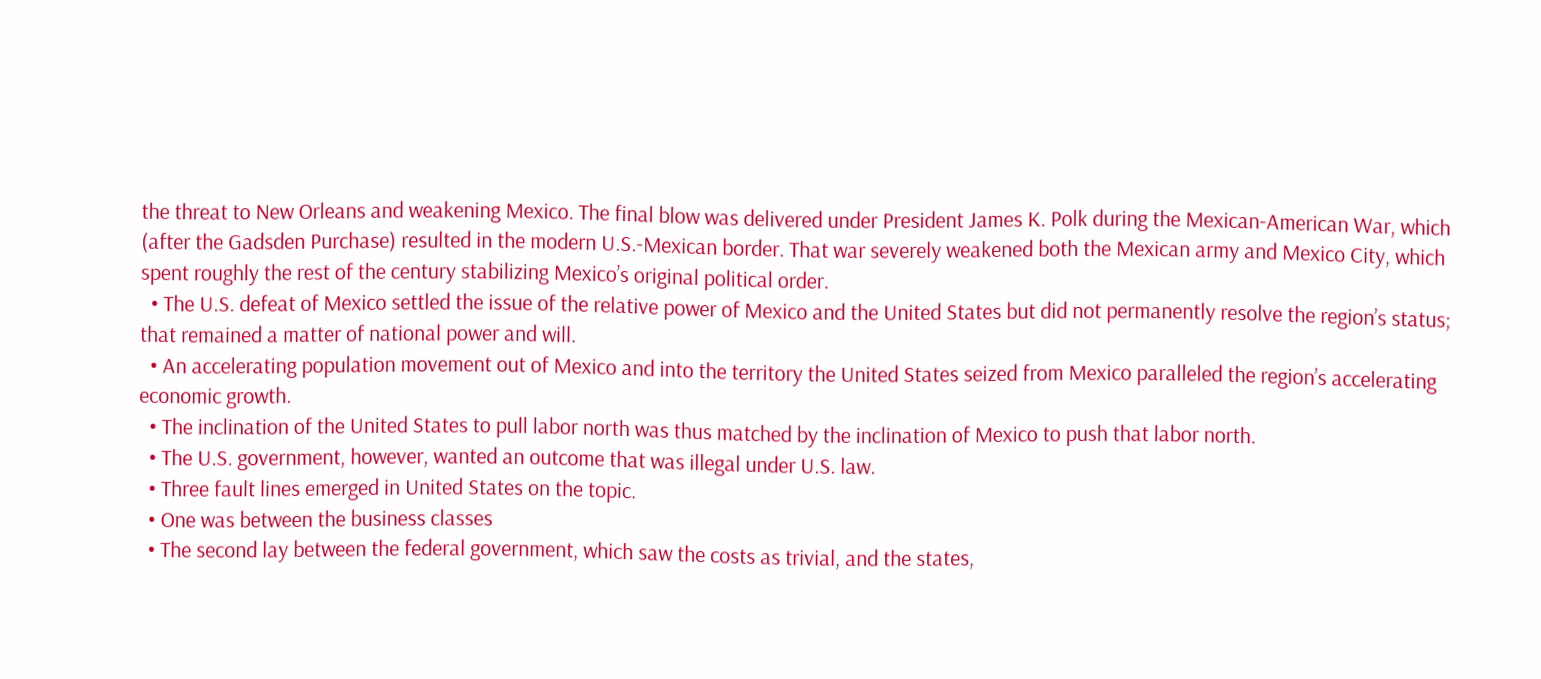the threat to New Orleans and weakening Mexico. The final blow was delivered under President James K. Polk during the Mexican-American War, which (after the Gadsden Purchase) resulted in the modern U.S.-Mexican border. That war severely weakened both the Mexican army and Mexico City, which spent roughly the rest of the century stabilizing Mexico’s original political order.
  • The U.S. defeat of Mexico settled the issue of the relative power of Mexico and the United States but did not permanently resolve the region’s status; that remained a matter of national power and will.
  • An accelerating population movement out of Mexico and into the territory the United States seized from Mexico paralleled the region’s accelerating economic growth.
  • The inclination of the United States to pull labor north was thus matched by the inclination of Mexico to push that labor north.
  • The U.S. government, however, wanted an outcome that was illegal under U.S. law.
  • Three fault lines emerged in United States on the topic.
  • One was between the business classes
  • The second lay between the federal government, which saw the costs as trivial, and the states,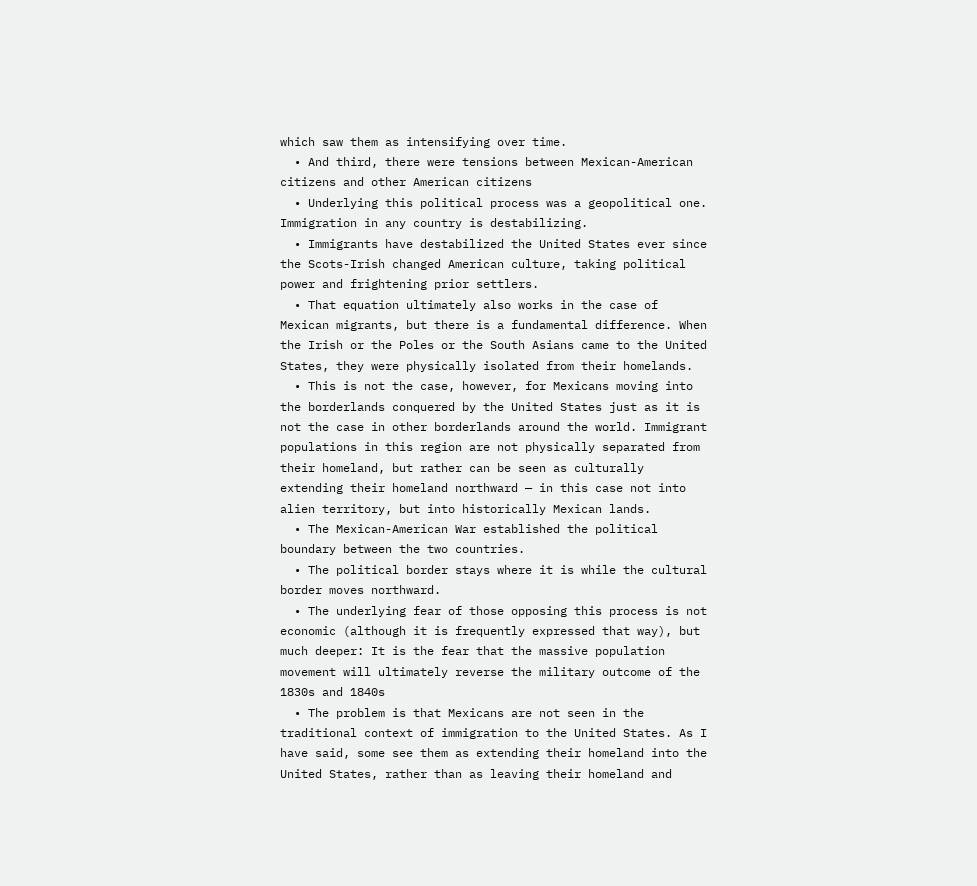which saw them as intensifying over time.
  • And third, there were tensions between Mexican-American citizens and other American citizens
  • Underlying this political process was a geopolitical one. Immigration in any country is destabilizing.
  • Immigrants have destabilized the United States ever since the Scots-Irish changed American culture, taking political power and frightening prior settlers.
  • That equation ultimately also works in the case of Mexican migrants, but there is a fundamental difference. When the Irish or the Poles or the South Asians came to the United States, they were physically isolated from their homelands.
  • This is not the case, however, for Mexicans moving into the borderlands conquered by the United States just as it is not the case in other borderlands around the world. Immigrant populations in this region are not physically separated from their homeland, but rather can be seen as culturally extending their homeland northward — in this case not into alien territory, but into historically Mexican lands.
  • The Mexican-American War established the political boundary between the two countries.
  • The political border stays where it is while the cultural border moves northward.
  • The underlying fear of those opposing this process is not economic (although it is frequently expressed that way), but much deeper: It is the fear that the massive population movement will ultimately reverse the military outcome of the 1830s and 1840s
  • The problem is that Mexicans are not seen in the traditional context of immigration to the United States. As I have said, some see them as extending their homeland into the United States, rather than as leaving their homeland and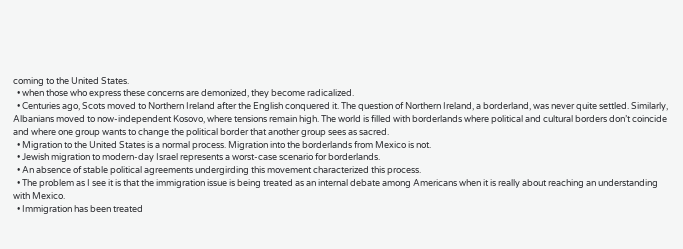coming to the United States.
  • when those who express these concerns are demonized, they become radicalized.
  • Centuries ago, Scots moved to Northern Ireland after the English conquered it. The question of Northern Ireland, a borderland, was never quite settled. Similarly, Albanians moved to now-independent Kosovo, where tensions remain high. The world is filled with borderlands where political and cultural borders don’t coincide and where one group wants to change the political border that another group sees as sacred.
  • Migration to the United States is a normal process. Migration into the borderlands from Mexico is not.
  • Jewish migration to modern-day Israel represents a worst-case scenario for borderlands.
  • An absence of stable political agreements undergirding this movement characterized this process.
  • The problem as I see it is that the immigration issue is being treated as an internal debate among Americans when it is really about reaching an understanding with Mexico.
  • Immigration has been treated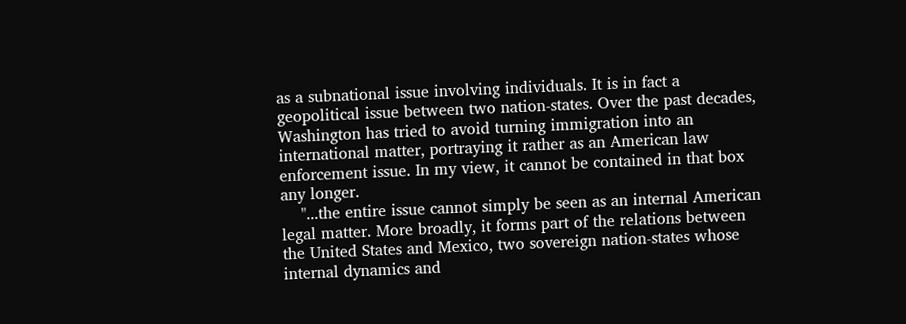as a subnational issue involving individuals. It is in fact a geopolitical issue between two nation-states. Over the past decades, Washington has tried to avoid turning immigration into an international matter, portraying it rather as an American law enforcement issue. In my view, it cannot be contained in that box any longer.
    "...the entire issue cannot simply be seen as an internal American legal matter. More broadly, it forms part of the relations between the United States and Mexico, two sovereign nation-states whose internal dynamics and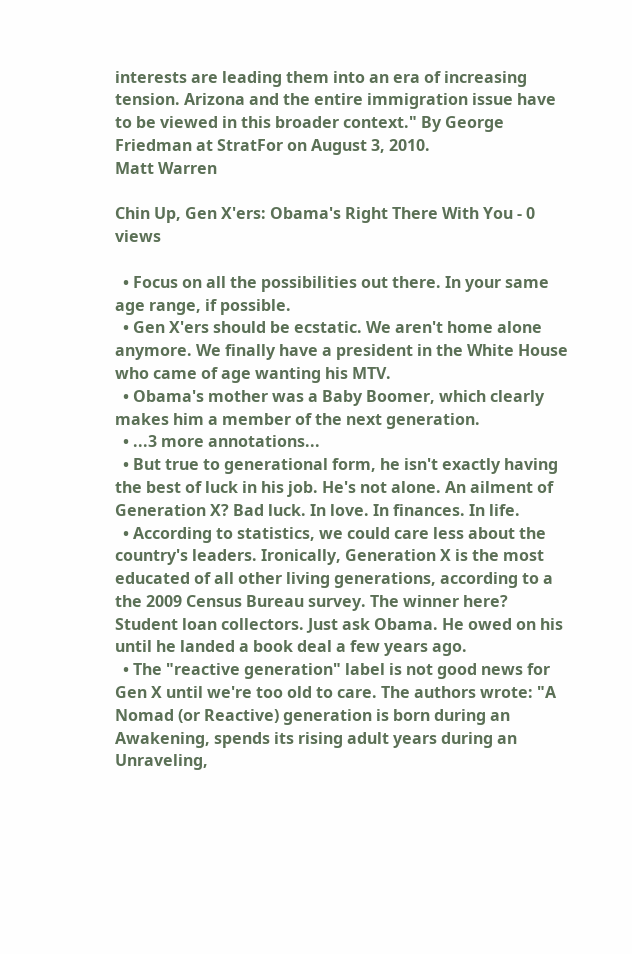interests are leading them into an era of increasing tension. Arizona and the entire immigration issue have to be viewed in this broader context." By George Friedman at StratFor on August 3, 2010.
Matt Warren

Chin Up, Gen X'ers: Obama's Right There With You - 0 views

  • Focus on all the possibilities out there. In your same age range, if possible.
  • Gen X'ers should be ecstatic. We aren't home alone anymore. We finally have a president in the White House who came of age wanting his MTV.
  • Obama's mother was a Baby Boomer, which clearly makes him a member of the next generation.
  • ...3 more annotations...
  • But true to generational form, he isn't exactly having the best of luck in his job. He's not alone. An ailment of Generation X? Bad luck. In love. In finances. In life.
  • According to statistics, we could care less about the country's leaders. Ironically, Generation X is the most educated of all other living generations, according to a the 2009 Census Bureau survey. The winner here? Student loan collectors. Just ask Obama. He owed on his until he landed a book deal a few years ago.
  • The "reactive generation" label is not good news for Gen X until we're too old to care. The authors wrote: "A Nomad (or Reactive) generation is born during an Awakening, spends its rising adult years during an Unraveling,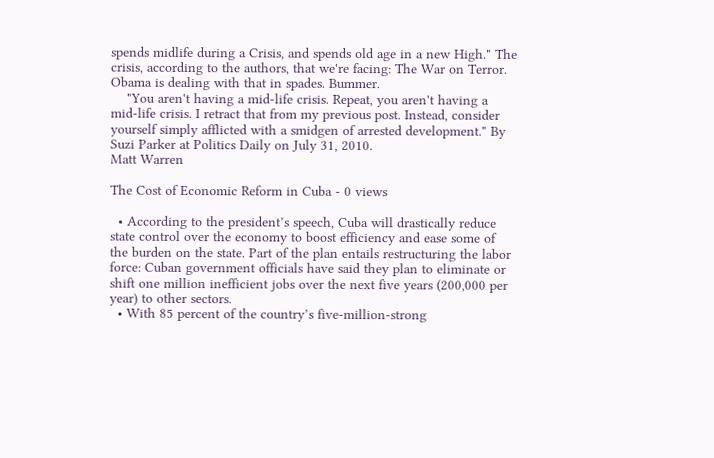spends midlife during a Crisis, and spends old age in a new High." The crisis, according to the authors, that we're facing: The War on Terror. Obama is dealing with that in spades. Bummer.
    "You aren't having a mid-life crisis. Repeat, you aren't having a mid-life crisis. I retract that from my previous post. Instead, consider yourself simply afflicted with a smidgen of arrested development." By Suzi Parker at Politics Daily on July 31, 2010.
Matt Warren

The Cost of Economic Reform in Cuba - 0 views

  • According to the president’s speech, Cuba will drastically reduce state control over the economy to boost efficiency and ease some of the burden on the state. Part of the plan entails restructuring the labor force: Cuban government officials have said they plan to eliminate or shift one million inefficient jobs over the next five years (200,000 per year) to other sectors.
  • With 85 percent of the country’s five-million-strong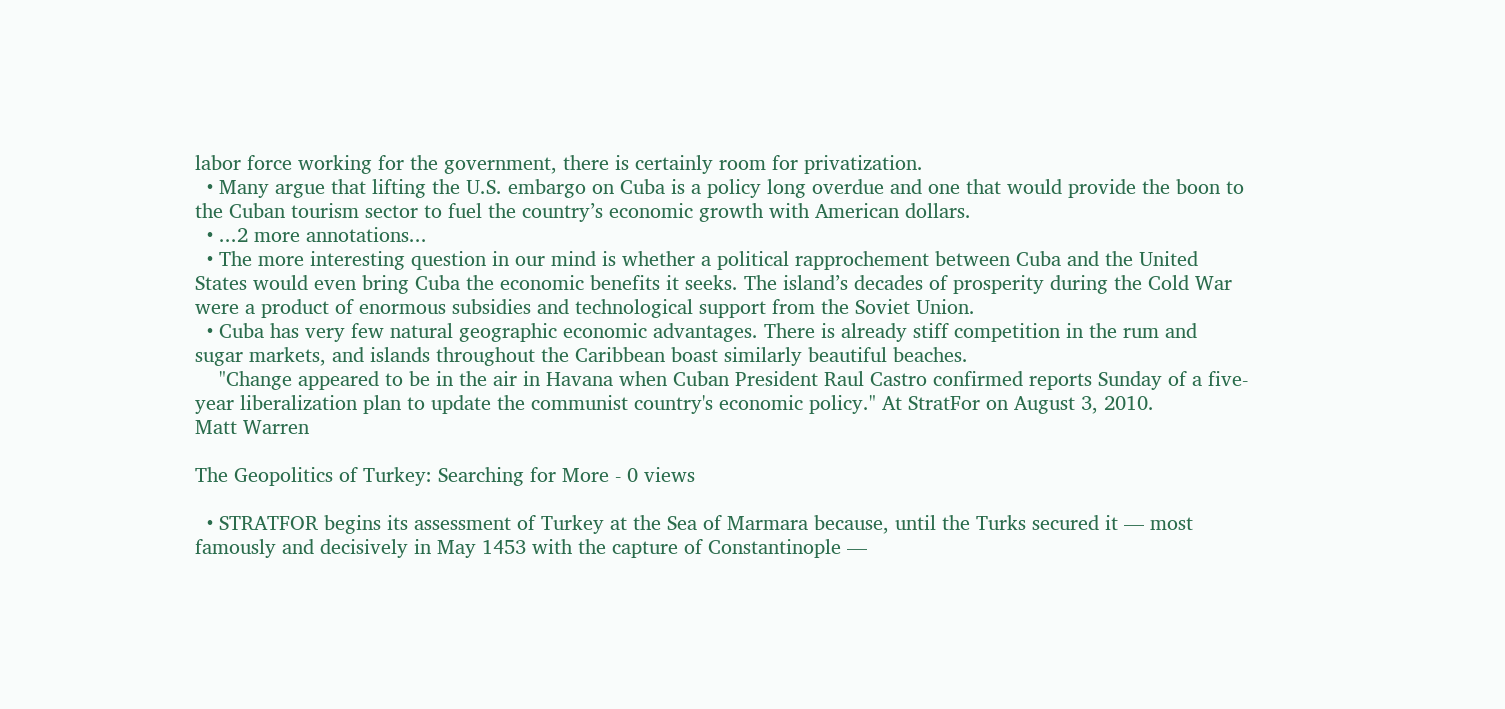labor force working for the government, there is certainly room for privatization.
  • Many argue that lifting the U.S. embargo on Cuba is a policy long overdue and one that would provide the boon to the Cuban tourism sector to fuel the country’s economic growth with American dollars.
  • ...2 more annotations...
  • The more interesting question in our mind is whether a political rapprochement between Cuba and the United States would even bring Cuba the economic benefits it seeks. The island’s decades of prosperity during the Cold War were a product of enormous subsidies and technological support from the Soviet Union.
  • Cuba has very few natural geographic economic advantages. There is already stiff competition in the rum and sugar markets, and islands throughout the Caribbean boast similarly beautiful beaches.
    "Change appeared to be in the air in Havana when Cuban President Raul Castro confirmed reports Sunday of a five-year liberalization plan to update the communist country's economic policy." At StratFor on August 3, 2010.
Matt Warren

The Geopolitics of Turkey: Searching for More - 0 views

  • STRATFOR begins its assessment of Turkey at the Sea of Marmara because, until the Turks secured it — most famously and decisively in May 1453 with the capture of Constantinople —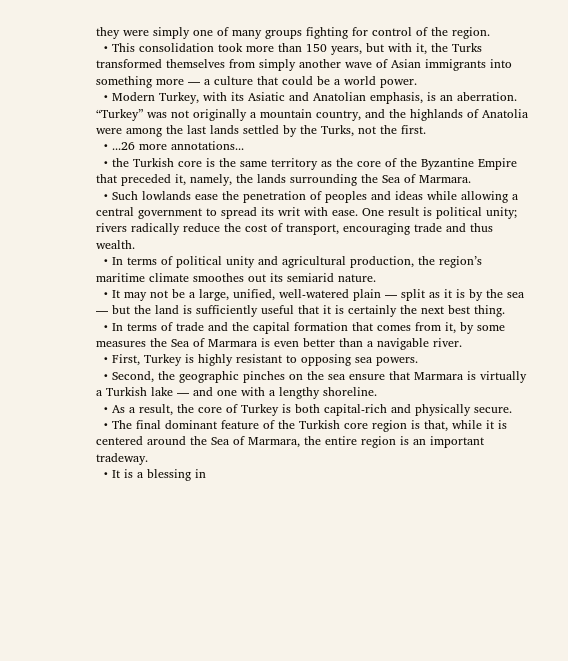they were simply one of many groups fighting for control of the region.
  • This consolidation took more than 150 years, but with it, the Turks transformed themselves from simply another wave of Asian immigrants into something more — a culture that could be a world power.
  • Modern Turkey, with its Asiatic and Anatolian emphasis, is an aberration. “Turkey” was not originally a mountain country, and the highlands of Anatolia were among the last lands settled by the Turks, not the first.
  • ...26 more annotations...
  • the Turkish core is the same territory as the core of the Byzantine Empire that preceded it, namely, the lands surrounding the Sea of Marmara.
  • Such lowlands ease the penetration of peoples and ideas while allowing a central government to spread its writ with ease. One result is political unity; rivers radically reduce the cost of transport, encouraging trade and thus wealth.
  • In terms of political unity and agricultural production, the region’s maritime climate smoothes out its semiarid nature.
  • It may not be a large, unified, well-watered plain — split as it is by the sea — but the land is sufficiently useful that it is certainly the next best thing.
  • In terms of trade and the capital formation that comes from it, by some measures the Sea of Marmara is even better than a navigable river.
  • First, Turkey is highly resistant to opposing sea powers.
  • Second, the geographic pinches on the sea ensure that Marmara is virtually a Turkish lake — and one with a lengthy shoreline.
  • As a result, the core of Turkey is both capital-rich and physically secure.
  • The final dominant feature of the Turkish core region is that, while it is centered around the Sea of Marmara, the entire region is an important tradeway.
  • It is a blessing in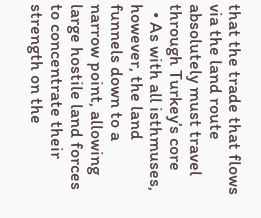that the trade that flows via the land route absolutely must travel through Turkey’s core
  • As with all isthmuses, however, the land funnels down to a narrow point, allowing large hostile land forces to concentrate their strength on the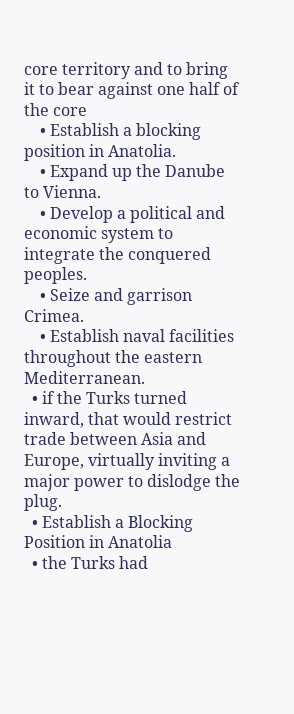core territory and to bring it to bear against one half of the core
    • Establish a blocking position in Anatolia.
    • Expand up the Danube to Vienna.
    • Develop a political and economic system to integrate the conquered peoples.
    • Seize and garrison Crimea.
    • Establish naval facilities throughout the eastern Mediterranean.
  • if the Turks turned inward, that would restrict trade between Asia and Europe, virtually inviting a major power to dislodge the plug.
  • Establish a Blocking Position in Anatolia
  • the Turks had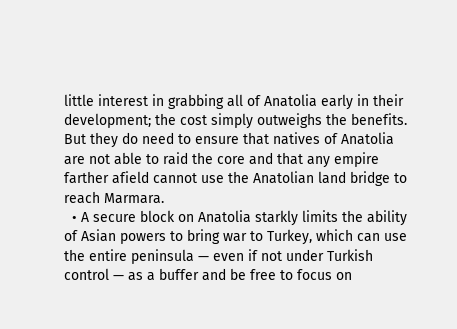little interest in grabbing all of Anatolia early in their development; the cost simply outweighs the benefits. But they do need to ensure that natives of Anatolia are not able to raid the core and that any empire farther afield cannot use the Anatolian land bridge to reach Marmara.
  • A secure block on Anatolia starkly limits the ability of Asian powers to bring war to Turkey, which can use the entire peninsula — even if not under Turkish control — as a buffer and be free to focus on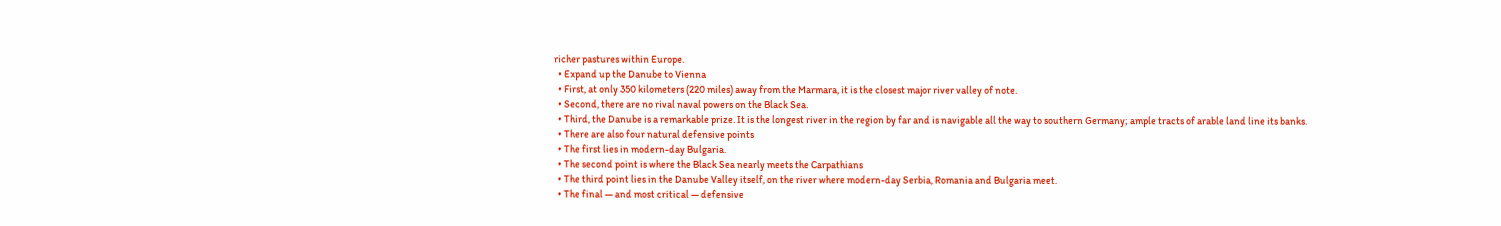richer pastures within Europe.
  • Expand up the Danube to Vienna
  • First, at only 350 kilometers (220 miles) away from the Marmara, it is the closest major river valley of note.
  • Second, there are no rival naval powers on the Black Sea.
  • Third, the Danube is a remarkable prize. It is the longest river in the region by far and is navigable all the way to southern Germany; ample tracts of arable land line its banks.
  • There are also four natural defensive points
  • The first lies in modern-day Bulgaria.
  • The second point is where the Black Sea nearly meets the Carpathians
  • The third point lies in the Danube Valley itself, on the river where modern-day Serbia, Romania and Bulgaria meet.
  • The final — and most critical — defensive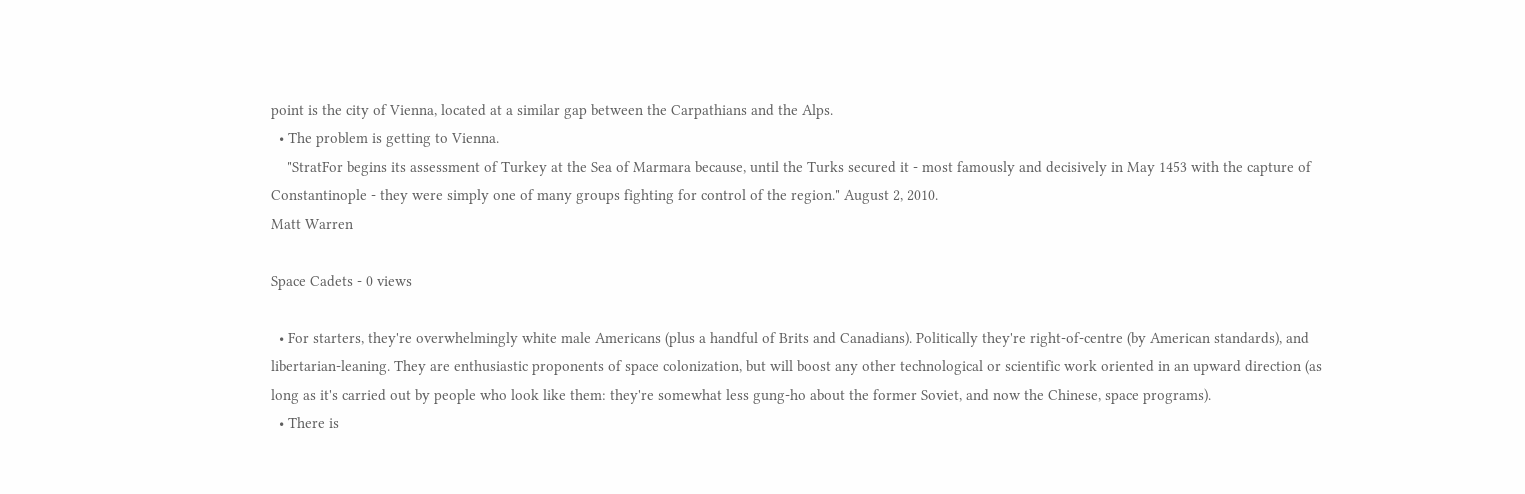point is the city of Vienna, located at a similar gap between the Carpathians and the Alps.
  • The problem is getting to Vienna.
    "StratFor begins its assessment of Turkey at the Sea of Marmara because, until the Turks secured it - most famously and decisively in May 1453 with the capture of Constantinople - they were simply one of many groups fighting for control of the region." August 2, 2010.
Matt Warren

Space Cadets - 0 views

  • For starters, they're overwhelmingly white male Americans (plus a handful of Brits and Canadians). Politically they're right-of-centre (by American standards), and libertarian-leaning. They are enthusiastic proponents of space colonization, but will boost any other technological or scientific work oriented in an upward direction (as long as it's carried out by people who look like them: they're somewhat less gung-ho about the former Soviet, and now the Chinese, space programs).
  • There is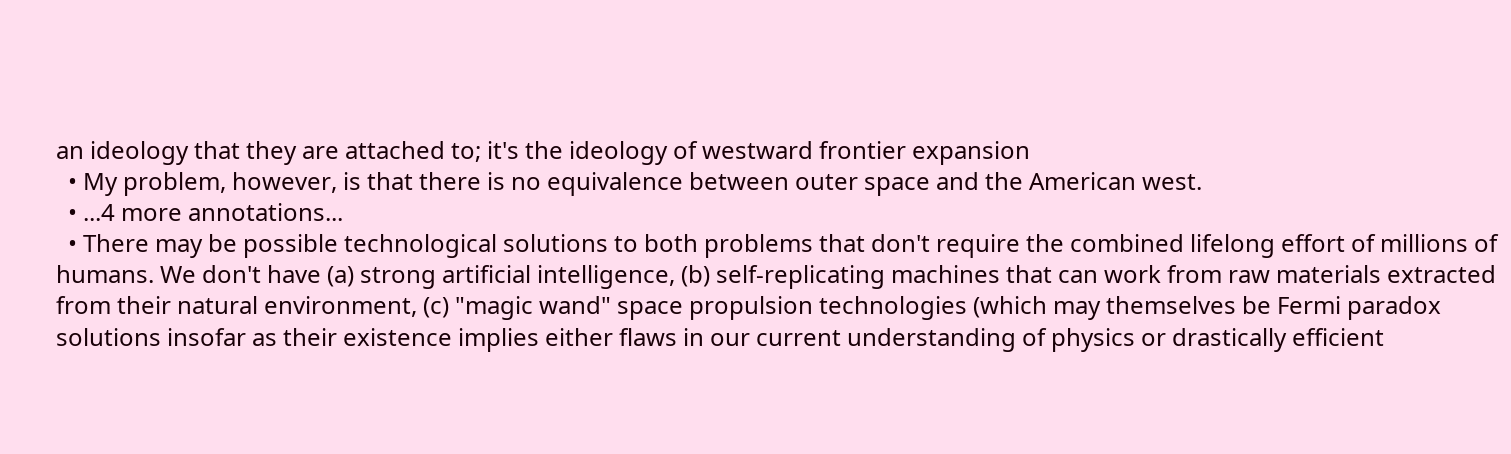an ideology that they are attached to; it's the ideology of westward frontier expansion
  • My problem, however, is that there is no equivalence between outer space and the American west.
  • ...4 more annotations...
  • There may be possible technological solutions to both problems that don't require the combined lifelong effort of millions of humans. We don't have (a) strong artificial intelligence, (b) self-replicating machines that can work from raw materials extracted from their natural environment, (c) "magic wand" space propulsion technologies (which may themselves be Fermi paradox solutions insofar as their existence implies either flaws in our current understanding of physics or drastically efficient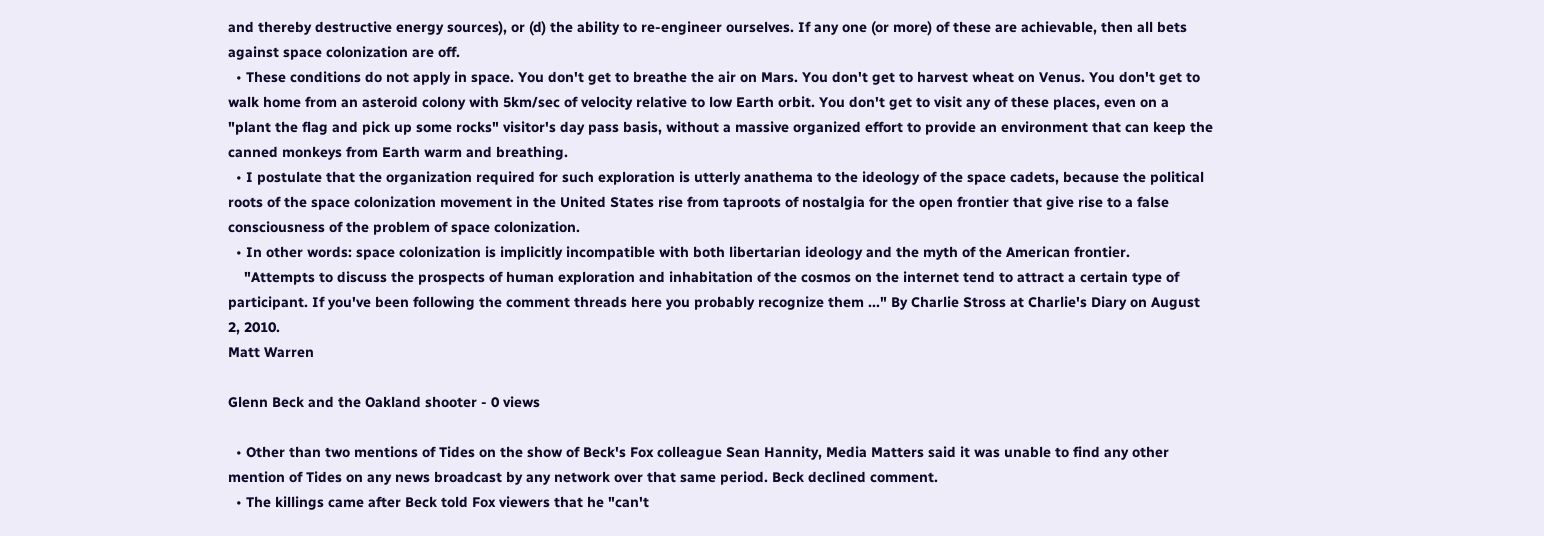and thereby destructive energy sources), or (d) the ability to re-engineer ourselves. If any one (or more) of these are achievable, then all bets against space colonization are off.
  • These conditions do not apply in space. You don't get to breathe the air on Mars. You don't get to harvest wheat on Venus. You don't get to walk home from an asteroid colony with 5km/sec of velocity relative to low Earth orbit. You don't get to visit any of these places, even on a "plant the flag and pick up some rocks" visitor's day pass basis, without a massive organized effort to provide an environment that can keep the canned monkeys from Earth warm and breathing.
  • I postulate that the organization required for such exploration is utterly anathema to the ideology of the space cadets, because the political roots of the space colonization movement in the United States rise from taproots of nostalgia for the open frontier that give rise to a false consciousness of the problem of space colonization.
  • In other words: space colonization is implicitly incompatible with both libertarian ideology and the myth of the American frontier.
    "Attempts to discuss the prospects of human exploration and inhabitation of the cosmos on the internet tend to attract a certain type of participant. If you've been following the comment threads here you probably recognize them ..." By Charlie Stross at Charlie's Diary on August 2, 2010.
Matt Warren

Glenn Beck and the Oakland shooter - 0 views

  • Other than two mentions of Tides on the show of Beck's Fox colleague Sean Hannity, Media Matters said it was unable to find any other mention of Tides on any news broadcast by any network over that same period. Beck declined comment.
  • The killings came after Beck told Fox viewers that he "can't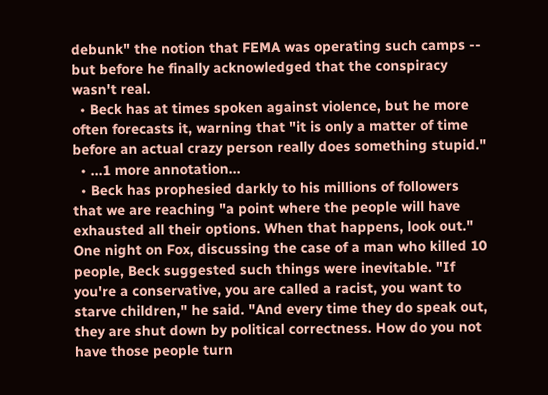debunk" the notion that FEMA was operating such camps -- but before he finally acknowledged that the conspiracy wasn't real.
  • Beck has at times spoken against violence, but he more often forecasts it, warning that "it is only a matter of time before an actual crazy person really does something stupid."
  • ...1 more annotation...
  • Beck has prophesied darkly to his millions of followers that we are reaching "a point where the people will have exhausted all their options. When that happens, look out." One night on Fox, discussing the case of a man who killed 10 people, Beck suggested such things were inevitable. "If you're a conservative, you are called a racist, you want to starve children," he said. "And every time they do speak out, they are shut down by political correctness. How do you not have those people turn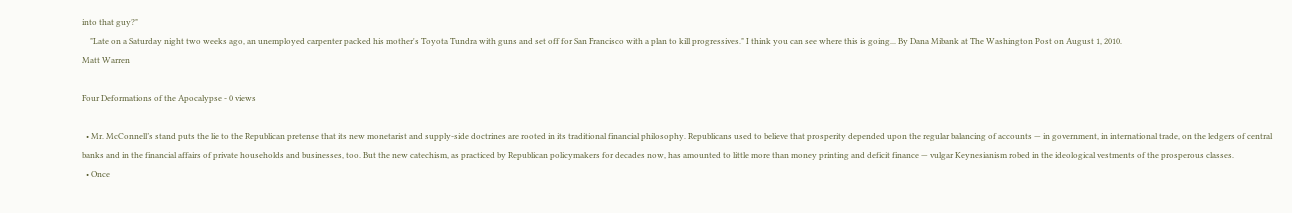into that guy?"
    "Late on a Saturday night two weeks ago, an unemployed carpenter packed his mother's Toyota Tundra with guns and set off for San Francisco with a plan to kill progressives." I think you can see where this is going... By Dana Mibank at The Washington Post on August 1, 2010.
Matt Warren

Four Deformations of the Apocalypse - 0 views

  • Mr. McConnell’s stand puts the lie to the Republican pretense that its new monetarist and supply-side doctrines are rooted in its traditional financial philosophy. Republicans used to believe that prosperity depended upon the regular balancing of accounts — in government, in international trade, on the ledgers of central banks and in the financial affairs of private households and businesses, too. But the new catechism, as practiced by Republican policymakers for decades now, has amounted to little more than money printing and deficit finance — vulgar Keynesianism robed in the ideological vestments of the prosperous classes.
  • Once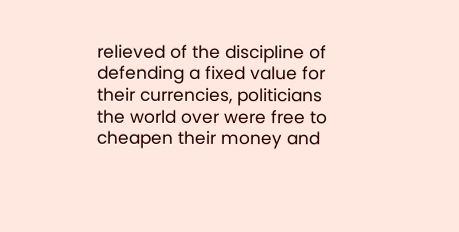relieved of the discipline of defending a fixed value for their currencies, politicians the world over were free to cheapen their money and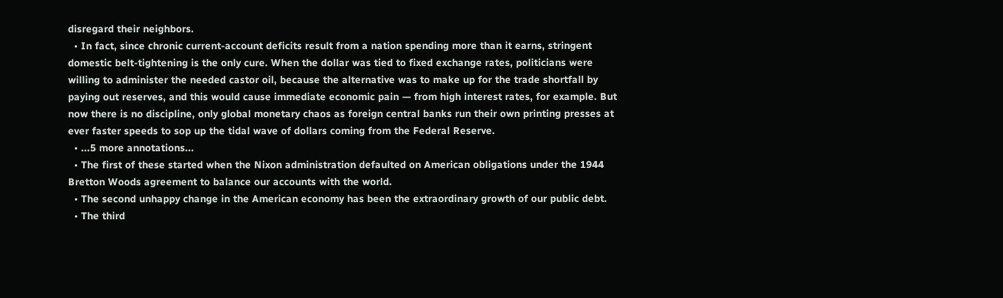disregard their neighbors.
  • In fact, since chronic current-account deficits result from a nation spending more than it earns, stringent domestic belt-tightening is the only cure. When the dollar was tied to fixed exchange rates, politicians were willing to administer the needed castor oil, because the alternative was to make up for the trade shortfall by paying out reserves, and this would cause immediate economic pain — from high interest rates, for example. But now there is no discipline, only global monetary chaos as foreign central banks run their own printing presses at ever faster speeds to sop up the tidal wave of dollars coming from the Federal Reserve.
  • ...5 more annotations...
  • The first of these started when the Nixon administration defaulted on American obligations under the 1944 Bretton Woods agreement to balance our accounts with the world.
  • The second unhappy change in the American economy has been the extraordinary growth of our public debt.
  • The third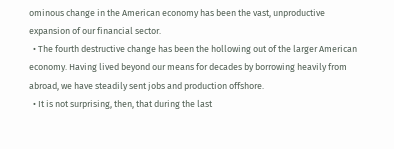ominous change in the American economy has been the vast, unproductive expansion of our financial sector.
  • The fourth destructive change has been the hollowing out of the larger American economy. Having lived beyond our means for decades by borrowing heavily from abroad, we have steadily sent jobs and production offshore.
  • It is not surprising, then, that during the last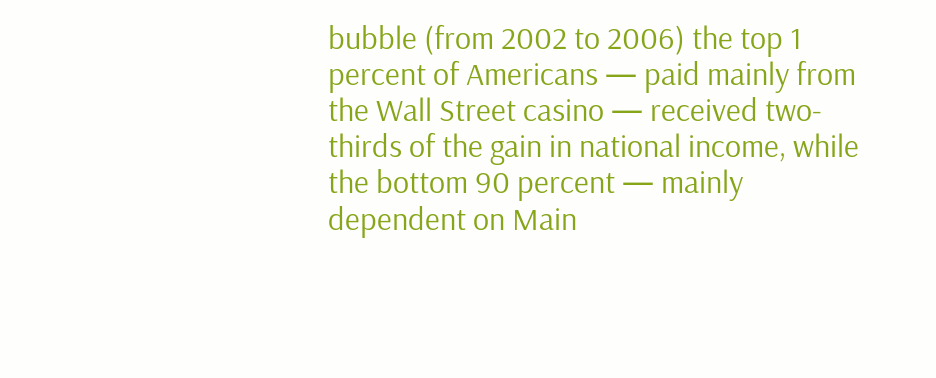bubble (from 2002 to 2006) the top 1 percent of Americans — paid mainly from the Wall Street casino — received two-thirds of the gain in national income, while the bottom 90 percent — mainly dependent on Main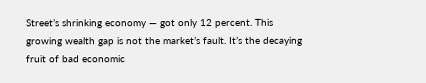Street’s shrinking economy — got only 12 percent. This growing wealth gap is not the market’s fault. It’s the decaying fruit of bad economic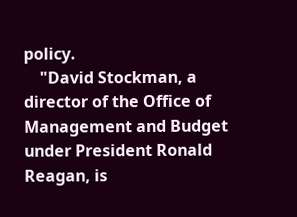policy.
    "David Stockman, a director of the Office of Management and Budget under President Ronald Reagan, is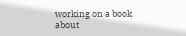working on a book about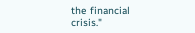the financial crisis."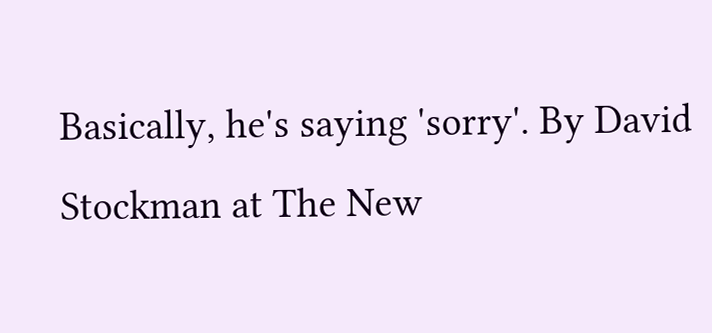Basically, he's saying 'sorry'. By David Stockman at The New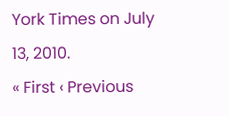York Times on July 13, 2010.
« First ‹ Previous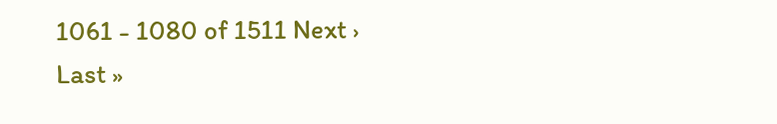1061 - 1080 of 1511 Next › Last »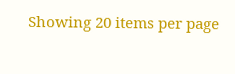Showing 20 items per page